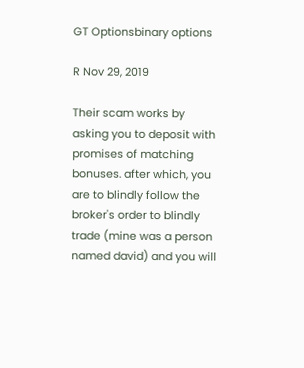GT Optionsbinary options

R Nov 29, 2019

Their scam works by asking you to deposit with promises of matching bonuses. after which, you are to blindly follow the broker's order to blindly trade (mine was a person named david) and you will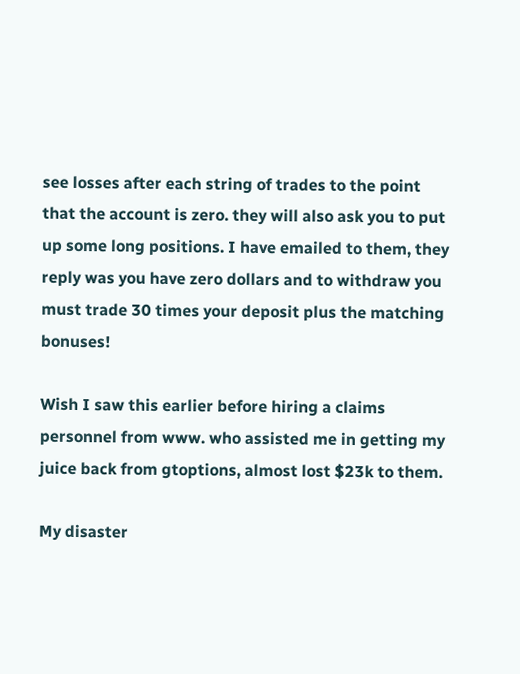see losses after each string of trades to the point that the account is zero. they will also ask you to put up some long positions. I have emailed to them, they reply was you have zero dollars and to withdraw you must trade 30 times your deposit plus the matching bonuses!

Wish I saw this earlier before hiring a claims personnel from www. who assisted me in getting my juice back from gtoptions, almost lost $23k to them.

My disaster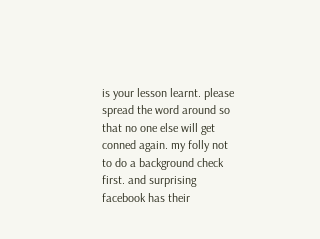is your lesson learnt. please spread the word around so that no one else will get conned again. my folly not to do a background check first. and surprising facebook has their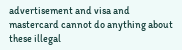advertisement and visa and mastercard cannot do anything about these illegal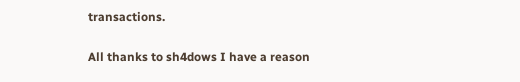transactions.

All thanks to sh4dows I have a reason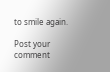to smile again.

Post your comment